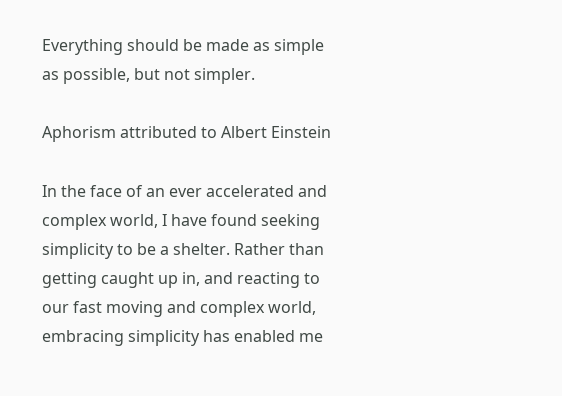Everything should be made as simple as possible, but not simpler.

Aphorism attributed to Albert Einstein

In the face of an ever accelerated and complex world, I have found seeking simplicity to be a shelter. Rather than getting caught up in, and reacting to our fast moving and complex world, embracing simplicity has enabled me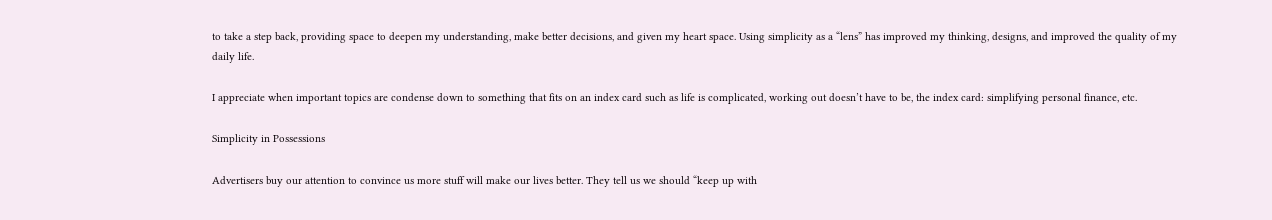to take a step back, providing space to deepen my understanding, make better decisions, and given my heart space. Using simplicity as a “lens” has improved my thinking, designs, and improved the quality of my daily life.

I appreciate when important topics are condense down to something that fits on an index card such as life is complicated, working out doesn’t have to be, the index card: simplifying personal finance, etc.

Simplicity in Possessions

Advertisers buy our attention to convince us more stuff will make our lives better. They tell us we should “keep up with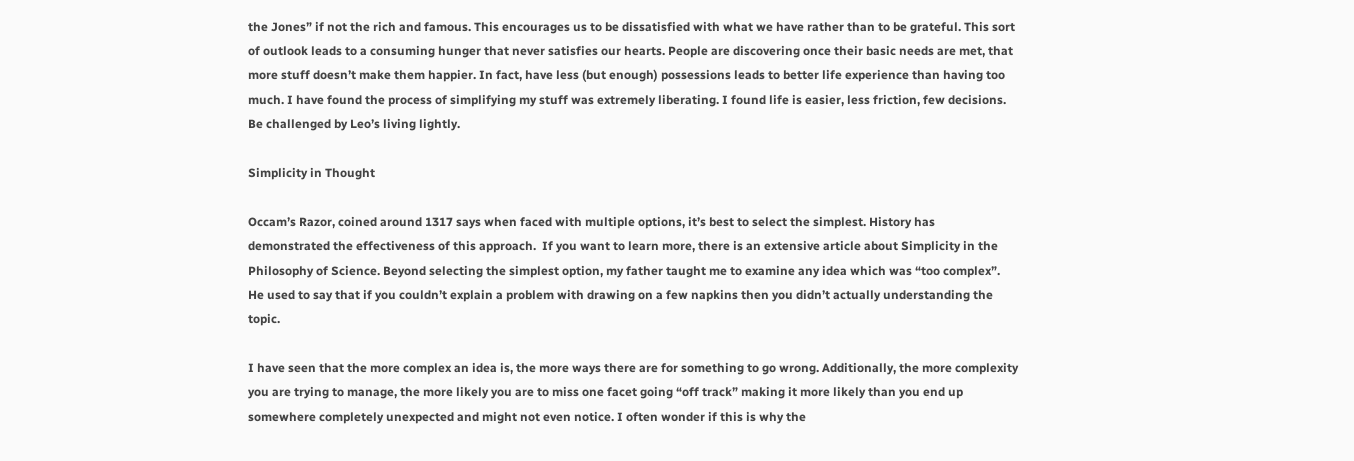the Jones” if not the rich and famous. This encourages us to be dissatisfied with what we have rather than to be grateful. This sort of outlook leads to a consuming hunger that never satisfies our hearts. People are discovering once their basic needs are met, that more stuff doesn’t make them happier. In fact, have less (but enough) possessions leads to better life experience than having too much. I have found the process of simplifying my stuff was extremely liberating. I found life is easier, less friction, few decisions. Be challenged by Leo’s living lightly.

Simplicity in Thought

Occam’s Razor, coined around 1317 says when faced with multiple options, it’s best to select the simplest. History has demonstrated the effectiveness of this approach.  If you want to learn more, there is an extensive article about Simplicity in the Philosophy of Science. Beyond selecting the simplest option, my father taught me to examine any idea which was “too complex”. He used to say that if you couldn’t explain a problem with drawing on a few napkins then you didn’t actually understanding the topic.

I have seen that the more complex an idea is, the more ways there are for something to go wrong. Additionally, the more complexity you are trying to manage, the more likely you are to miss one facet going “off track” making it more likely than you end up somewhere completely unexpected and might not even notice. I often wonder if this is why the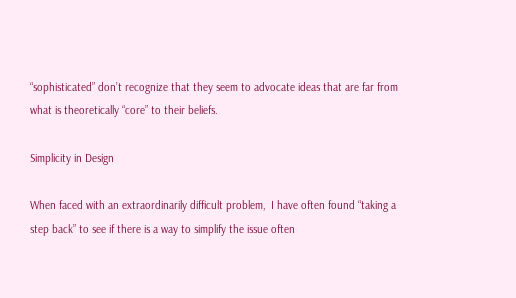“sophisticated” don’t recognize that they seem to advocate ideas that are far from what is theoretically “core” to their beliefs.

Simplicity in Design

When faced with an extraordinarily difficult problem,  I have often found “taking a step back” to see if there is a way to simplify the issue often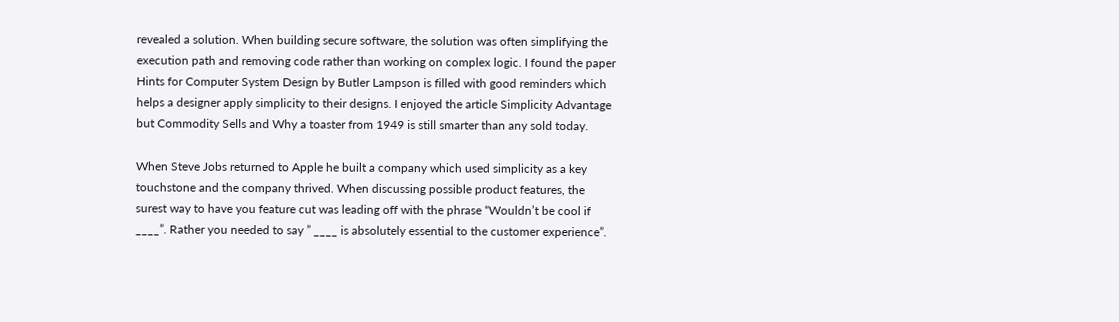revealed a solution. When building secure software, the solution was often simplifying the execution path and removing code rather than working on complex logic. I found the paper Hints for Computer System Design by Butler Lampson is filled with good reminders which helps a designer apply simplicity to their designs. I enjoyed the article Simplicity Advantage but Commodity Sells and Why a toaster from 1949 is still smarter than any sold today.

When Steve Jobs returned to Apple he built a company which used simplicity as a key touchstone and the company thrived. When discussing possible product features, the surest way to have you feature cut was leading off with the phrase “Wouldn’t be cool if ____”. Rather you needed to say ” ____ is absolutely essential to the customer experience”.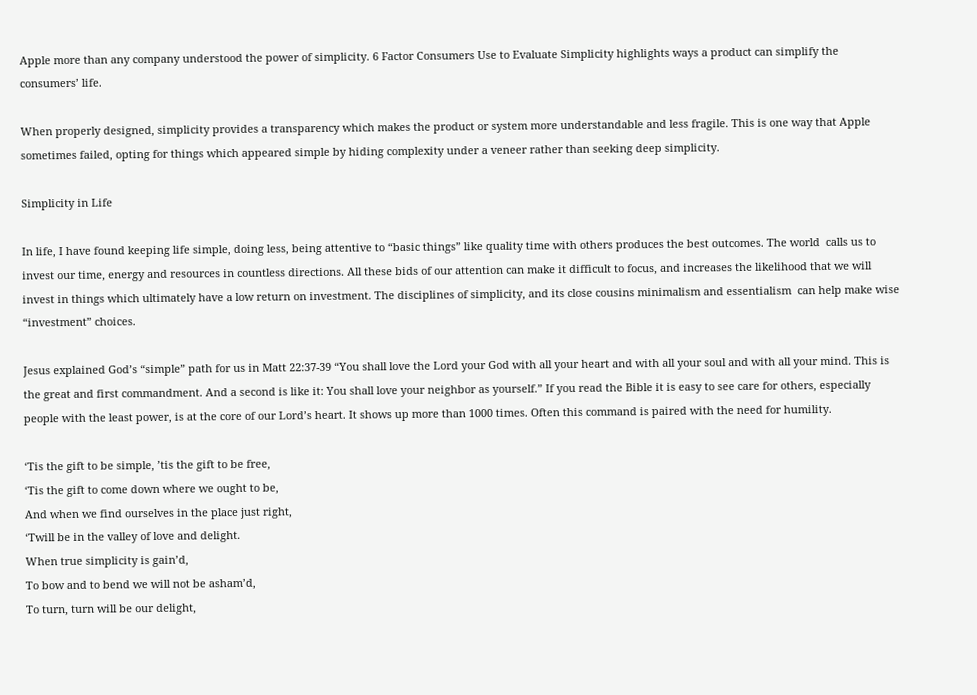Apple more than any company understood the power of simplicity. 6 Factor Consumers Use to Evaluate Simplicity highlights ways a product can simplify the consumers’ life.

When properly designed, simplicity provides a transparency which makes the product or system more understandable and less fragile. This is one way that Apple sometimes failed, opting for things which appeared simple by hiding complexity under a veneer rather than seeking deep simplicity.

Simplicity in Life

In life, I have found keeping life simple, doing less, being attentive to “basic things” like quality time with others produces the best outcomes. The world  calls us to invest our time, energy and resources in countless directions. All these bids of our attention can make it difficult to focus, and increases the likelihood that we will invest in things which ultimately have a low return on investment. The disciplines of simplicity, and its close cousins minimalism and essentialism  can help make wise “investment” choices.

Jesus explained God’s “simple” path for us in Matt 22:37-39 “You shall love the Lord your God with all your heart and with all your soul and with all your mind. This is the great and first commandment. And a second is like it: You shall love your neighbor as yourself.” If you read the Bible it is easy to see care for others, especially people with the least power, is at the core of our Lord’s heart. It shows up more than 1000 times. Often this command is paired with the need for humility.

‘Tis the gift to be simple, ’tis the gift to be free,
‘Tis the gift to come down where we ought to be,
And when we find ourselves in the place just right,
‘Twill be in the valley of love and delight.
When true simplicity is gain’d,
To bow and to bend we will not be asham’d,
To turn, turn will be our delight,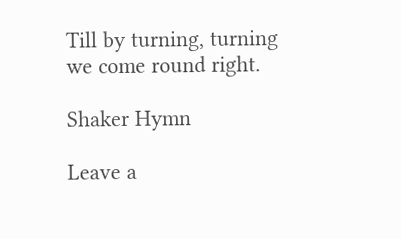Till by turning, turning we come round right.

Shaker Hymn

Leave a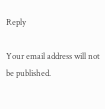Reply

Your email address will not be published.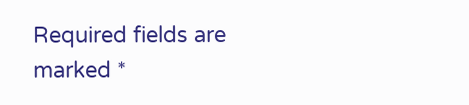Required fields are marked *